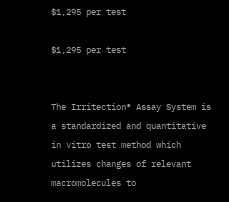$1,295 per test

$1,295 per test


The Irritection® Assay System is a standardized and quantitative in vitro test method which utilizes changes of relevant macromolecules to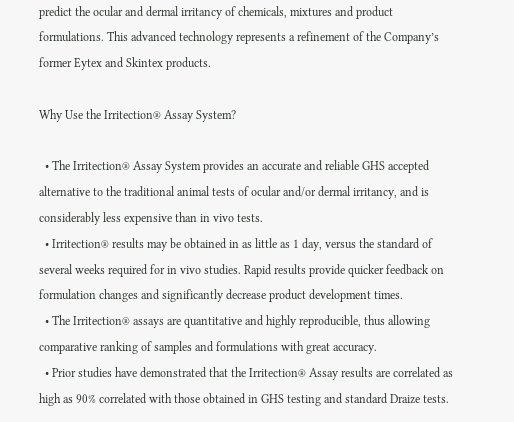predict the ocular and dermal irritancy of chemicals, mixtures and product formulations. This advanced technology represents a refinement of the Company’s former Eytex and Skintex products.

Why Use the Irritection® Assay System?

  • The Irritection® Assay System provides an accurate and reliable GHS accepted alternative to the traditional animal tests of ocular and/or dermal irritancy, and is considerably less expensive than in vivo tests.
  • Irritection® results may be obtained in as little as 1 day, versus the standard of several weeks required for in vivo studies. Rapid results provide quicker feedback on formulation changes and significantly decrease product development times.
  • The Irritection® assays are quantitative and highly reproducible, thus allowing comparative ranking of samples and formulations with great accuracy.
  • Prior studies have demonstrated that the Irritection® Assay results are correlated as high as 90% correlated with those obtained in GHS testing and standard Draize tests.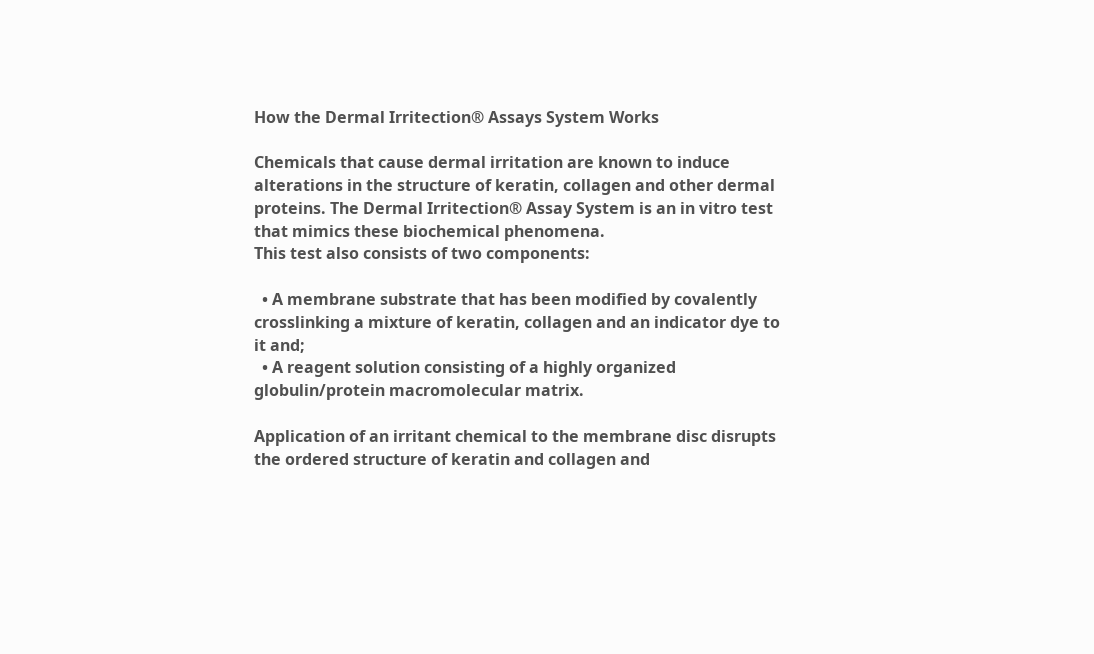How the Dermal Irritection® Assays System Works

Chemicals that cause dermal irritation are known to induce alterations in the structure of keratin, collagen and other dermal proteins. The Dermal Irritection® Assay System is an in vitro test that mimics these biochemical phenomena.
This test also consists of two components:

  • A membrane substrate that has been modified by covalently crosslinking a mixture of keratin, collagen and an indicator dye to it and;
  • A reagent solution consisting of a highly organized globulin/protein macromolecular matrix.

Application of an irritant chemical to the membrane disc disrupts the ordered structure of keratin and collagen and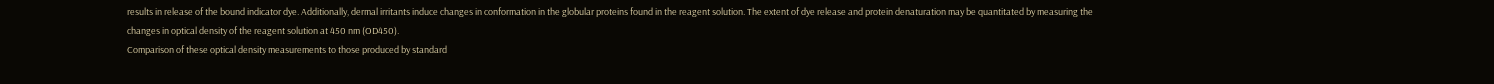results in release of the bound indicator dye. Additionally, dermal irritants induce changes in conformation in the globular proteins found in the reagent solution. The extent of dye release and protein denaturation may be quantitated by measuring the changes in optical density of the reagent solution at 450 nm (OD450).
Comparison of these optical density measurements to those produced by standard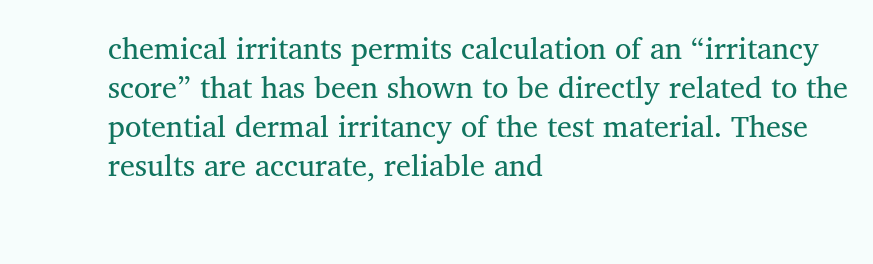chemical irritants permits calculation of an “irritancy score” that has been shown to be directly related to the potential dermal irritancy of the test material. These results are accurate, reliable and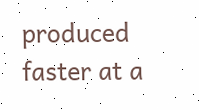produced faster at a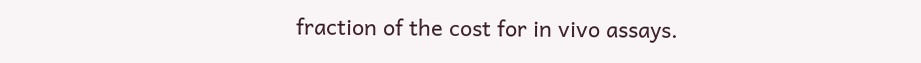fraction of the cost for in vivo assays.